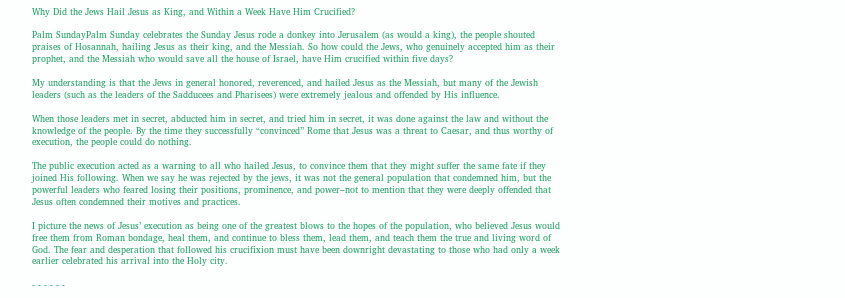Why Did the Jews Hail Jesus as King, and Within a Week Have Him Crucified?

Palm SundayPalm Sunday celebrates the Sunday Jesus rode a donkey into Jerusalem (as would a king), the people shouted praises of Hosannah, hailing Jesus as their king, and the Messiah. So how could the Jews, who genuinely accepted him as their prophet, and the Messiah who would save all the house of Israel, have Him crucified within five days?

My understanding is that the Jews in general honored, reverenced, and hailed Jesus as the Messiah, but many of the Jewish leaders (such as the leaders of the Sadducees and Pharisees) were extremely jealous and offended by His influence.

When those leaders met in secret, abducted him in secret, and tried him in secret, it was done against the law and without the knowledge of the people. By the time they successfully “convinced” Rome that Jesus was a threat to Caesar, and thus worthy of execution, the people could do nothing.

The public execution acted as a warning to all who hailed Jesus, to convince them that they might suffer the same fate if they joined His following. When we say he was rejected by the jews, it was not the general population that condemned him, but the powerful leaders who feared losing their positions, prominence, and power–not to mention that they were deeply offended that Jesus often condemned their motives and practices.

I picture the news of Jesus’ execution as being one of the greatest blows to the hopes of the population, who believed Jesus would free them from Roman bondage, heal them, and continue to bless them, lead them, and teach them the true and living word of God. The fear and desperation that followed his crucifixion must have been downright devastating to those who had only a week earlier celebrated his arrival into the Holy city.

- - - - - -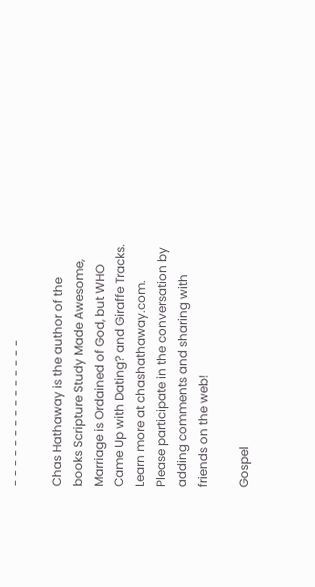- - - - - - - - - - - - - - -

Chas Hathaway is the author of the books Scripture Study Made Awesome, Marriage is Ordained of God, but WHO Came Up with Dating? and Giraffe Tracks. Learn more at chashathaway.com. Please participate in the conversation by adding comments and sharing with friends on the web!

Gospel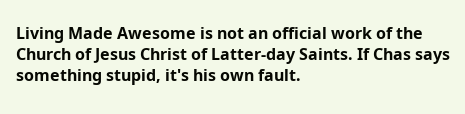Living Made Awesome is not an official work of the Church of Jesus Christ of Latter-day Saints. If Chas says something stupid, it's his own fault.